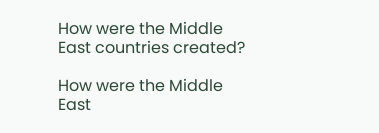How were the Middle East countries created?

How were the Middle East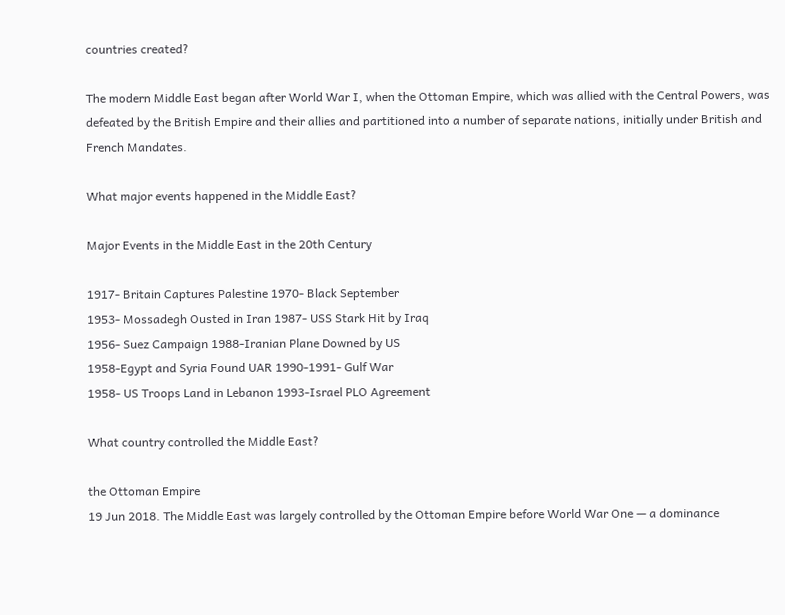countries created?

The modern Middle East began after World War I, when the Ottoman Empire, which was allied with the Central Powers, was defeated by the British Empire and their allies and partitioned into a number of separate nations, initially under British and French Mandates.

What major events happened in the Middle East?

Major Events in the Middle East in the 20th Century

1917- Britain Captures Palestine 1970- Black September
1953- Mossadegh Ousted in Iran 1987- USS Stark Hit by Iraq
1956- Suez Campaign 1988-Iranian Plane Downed by US
1958-Egypt and Syria Found UAR 1990-1991- Gulf War
1958- US Troops Land in Lebanon 1993-Israel PLO Agreement

What country controlled the Middle East?

the Ottoman Empire
19 Jun 2018. The Middle East was largely controlled by the Ottoman Empire before World War One — a dominance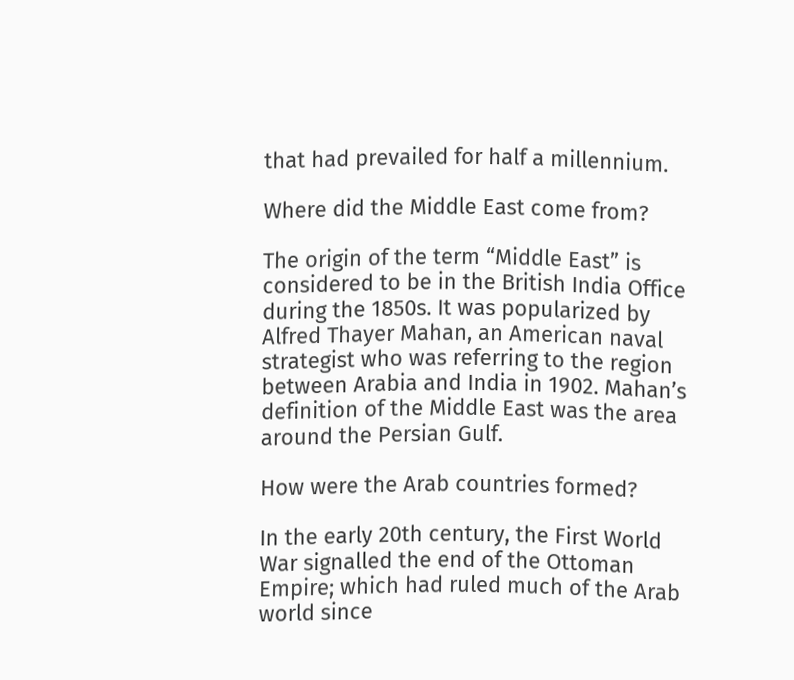that had prevailed for half a millennium.

Where did the Middle East come from?

The origin of the term “Middle East” is considered to be in the British India Office during the 1850s. It was popularized by Alfred Thayer Mahan, an American naval strategist who was referring to the region between Arabia and India in 1902. Mahan’s definition of the Middle East was the area around the Persian Gulf.

How were the Arab countries formed?

In the early 20th century, the First World War signalled the end of the Ottoman Empire; which had ruled much of the Arab world since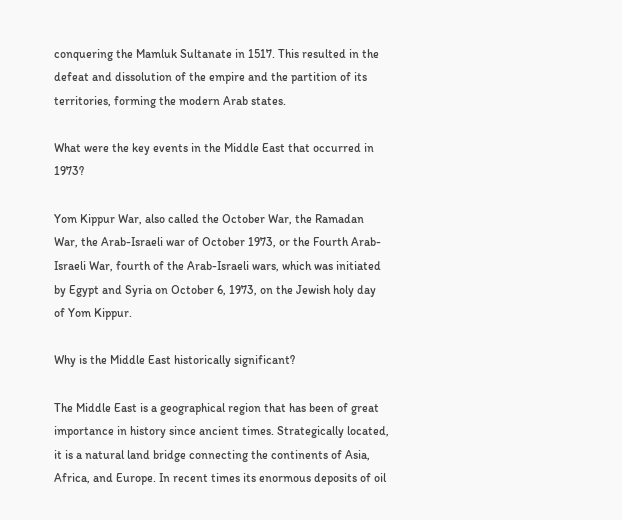conquering the Mamluk Sultanate in 1517. This resulted in the defeat and dissolution of the empire and the partition of its territories, forming the modern Arab states.

What were the key events in the Middle East that occurred in 1973?

Yom Kippur War, also called the October War, the Ramadan War, the Arab-Israeli war of October 1973, or the Fourth Arab-Israeli War, fourth of the Arab-Israeli wars, which was initiated by Egypt and Syria on October 6, 1973, on the Jewish holy day of Yom Kippur.

Why is the Middle East historically significant?

The Middle East is a geographical region that has been of great importance in history since ancient times. Strategically located, it is a natural land bridge connecting the continents of Asia, Africa, and Europe. In recent times its enormous deposits of oil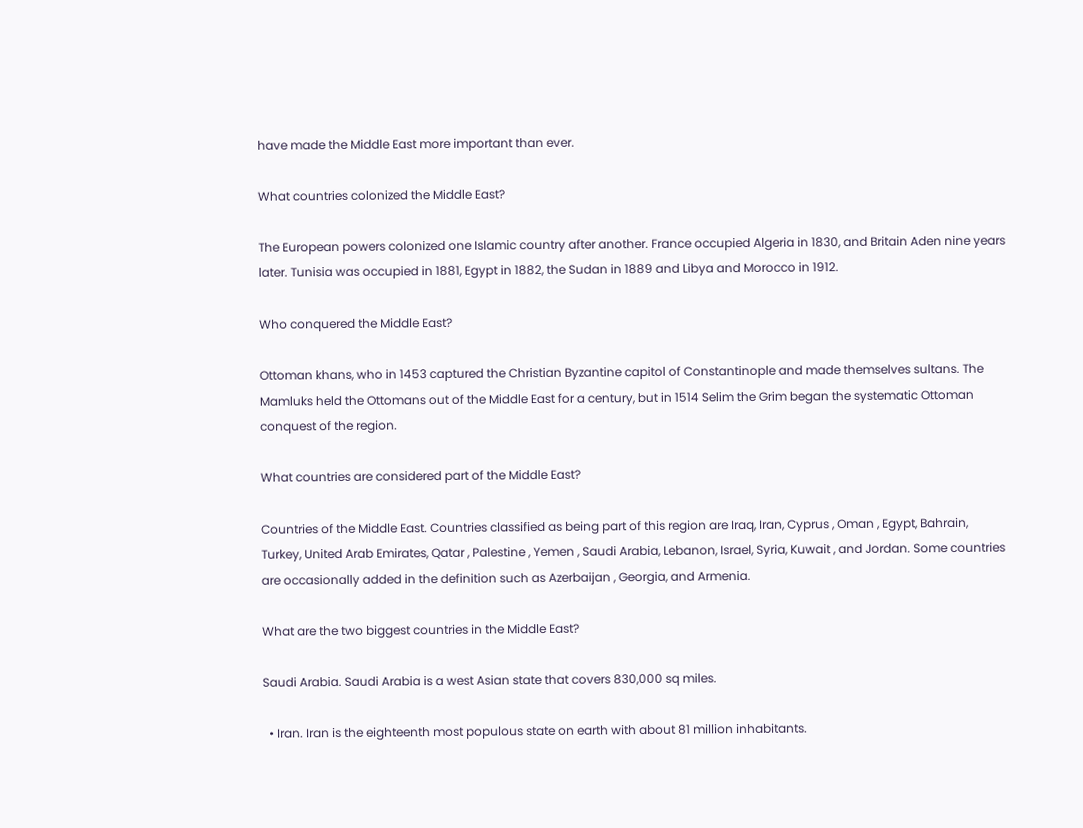have made the Middle East more important than ever.

What countries colonized the Middle East?

The European powers colonized one Islamic country after another. France occupied Algeria in 1830, and Britain Aden nine years later. Tunisia was occupied in 1881, Egypt in 1882, the Sudan in 1889 and Libya and Morocco in 1912.

Who conquered the Middle East?

Ottoman khans, who in 1453 captured the Christian Byzantine capitol of Constantinople and made themselves sultans. The Mamluks held the Ottomans out of the Middle East for a century, but in 1514 Selim the Grim began the systematic Ottoman conquest of the region.

What countries are considered part of the Middle East?

Countries of the Middle East. Countries classified as being part of this region are Iraq, Iran, Cyprus , Oman , Egypt, Bahrain, Turkey, United Arab Emirates, Qatar , Palestine , Yemen , Saudi Arabia, Lebanon, Israel, Syria, Kuwait , and Jordan. Some countries are occasionally added in the definition such as Azerbaijan , Georgia, and Armenia.

What are the two biggest countries in the Middle East?

Saudi Arabia. Saudi Arabia is a west Asian state that covers 830,000 sq miles.

  • Iran. Iran is the eighteenth most populous state on earth with about 81 million inhabitants.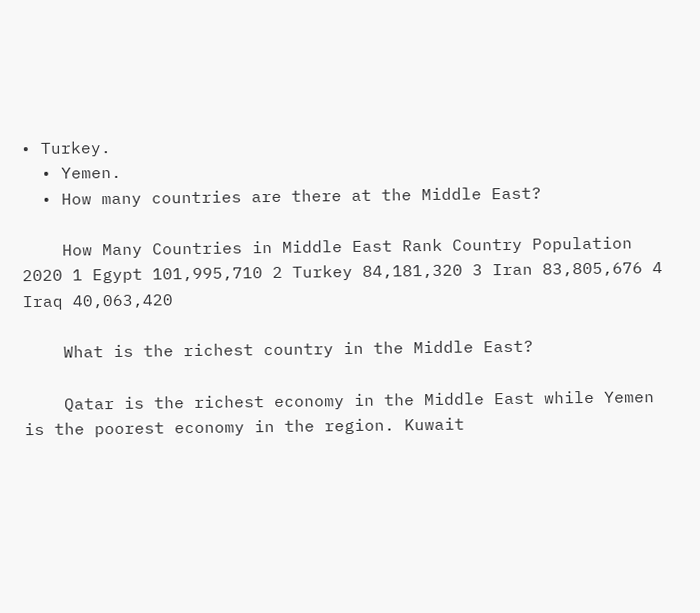• Turkey.
  • Yemen.
  • How many countries are there at the Middle East?

    How Many Countries in Middle East Rank Country Population 2020 1 Egypt 101,995,710 2 Turkey 84,181,320 3 Iran 83,805,676 4 Iraq 40,063,420

    What is the richest country in the Middle East?

    Qatar is the richest economy in the Middle East while Yemen is the poorest economy in the region. Kuwait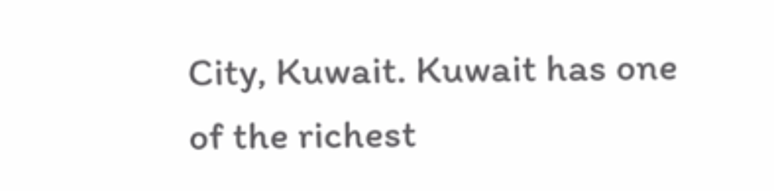City, Kuwait. Kuwait has one of the richest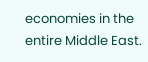economies in the entire Middle East.